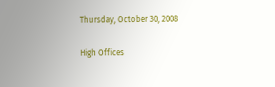Thursday, October 30, 2008

High Offices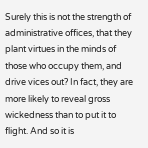Surely this is not the strength of administrative offices, that they plant virtues in the minds of those who occupy them, and drive vices out? In fact, they are more likely to reveal gross wickedness than to put it to flight. And so it is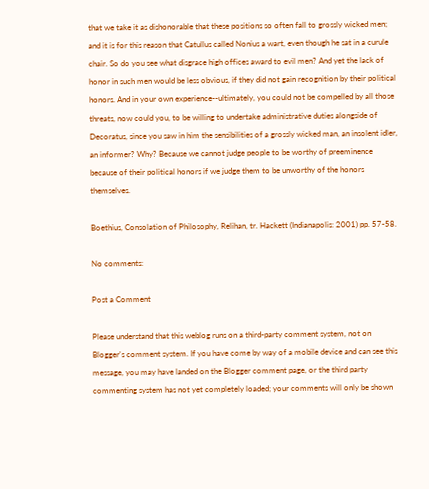that we take it as dishonorable that these positions so often fall to grossly wicked men; and it is for this reason that Catullus called Nonius a wart, even though he sat in a curule chair. So do you see what disgrace high offices award to evil men? And yet the lack of honor in such men would be less obvious, if they did not gain recognition by their political honors. And in your own experience--ultimately, you could not be compelled by all those threats, now could you, to be willing to undertake administrative duties alongside of Decoratus, since you saw in him the sensibilities of a grossly wicked man, an insolent idler, an informer? Why? Because we cannot judge people to be worthy of preeminence because of their political honors if we judge them to be unworthy of the honors themselves.

Boethius, Consolation of Philosophy, Relihan, tr. Hackett (Indianapolis: 2001) pp. 57-58.

No comments:

Post a Comment

Please understand that this weblog runs on a third-party comment system, not on Blogger's comment system. If you have come by way of a mobile device and can see this message, you may have landed on the Blogger comment page, or the third party commenting system has not yet completely loaded; your comments will only be shown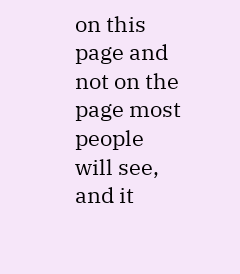on this page and not on the page most people will see, and it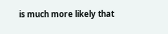is much more likely that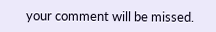your comment will be missed.